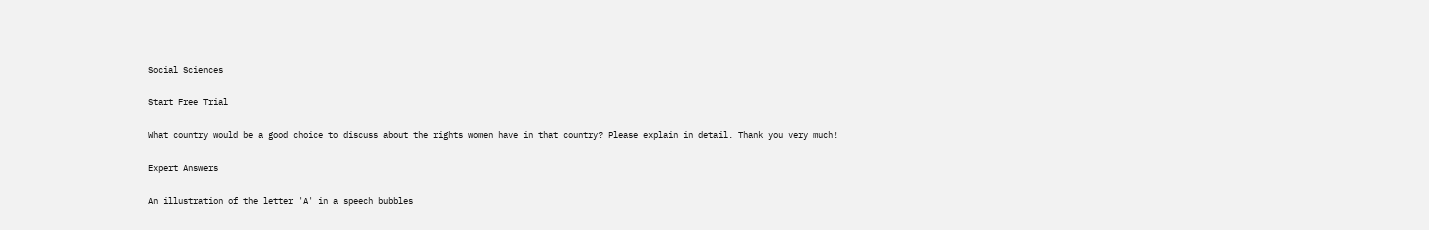Social Sciences

Start Free Trial

What country would be a good choice to discuss about the rights women have in that country? Please explain in detail. Thank you very much!

Expert Answers

An illustration of the letter 'A' in a speech bubbles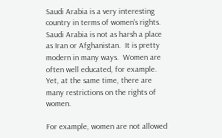Saudi Arabia is a very interesting country in terms of women's rights.  Saudi Arabia is not as harsh a place as Iran or Afghanistan.  It is pretty modern in many ways.  Women are often well educated, for example.  Yet, at the same time, there are many restrictions on the rights of women.

For example, women are not allowed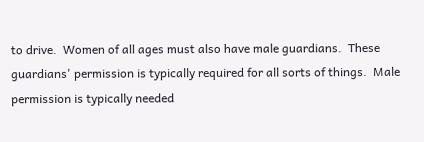to drive.  Women of all ages must also have male guardians.  These guardians' permission is typically required for all sorts of things.  Male permission is typically needed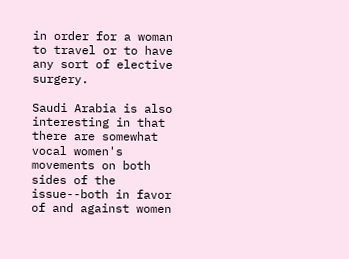in order for a woman to travel or to have any sort of elective surgery.

Saudi Arabia is also interesting in that there are somewhat vocal women's movements on both sides of the issue--both in favor of and against women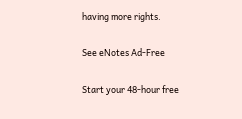having more rights.

See eNotes Ad-Free

Start your 48-hour free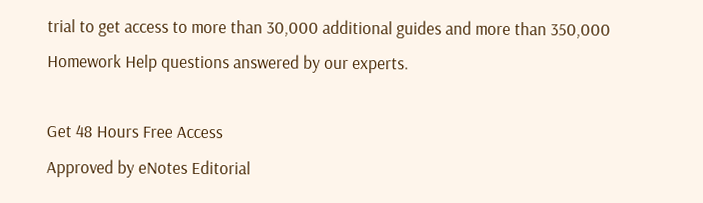trial to get access to more than 30,000 additional guides and more than 350,000 Homework Help questions answered by our experts.

Get 48 Hours Free Access
Approved by eNotes Editorial